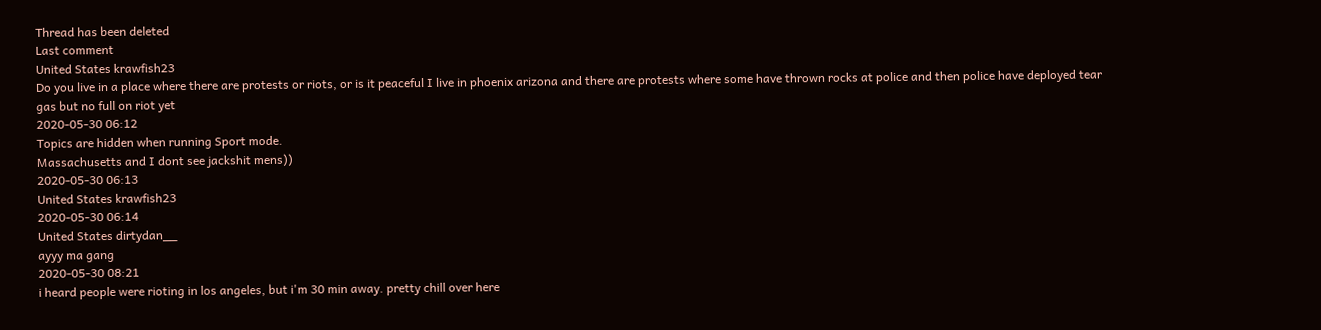Thread has been deleted
Last comment
United States krawfish23
Do you live in a place where there are protests or riots, or is it peaceful I live in phoenix arizona and there are protests where some have thrown rocks at police and then police have deployed tear gas but no full on riot yet
2020-05-30 06:12
Topics are hidden when running Sport mode.
Massachusetts and I dont see jackshit mens))
2020-05-30 06:13
United States krawfish23
2020-05-30 06:14
United States dirtydan__
ayyy ma gang
2020-05-30 08:21
i heard people were rioting in los angeles, but i'm 30 min away. pretty chill over here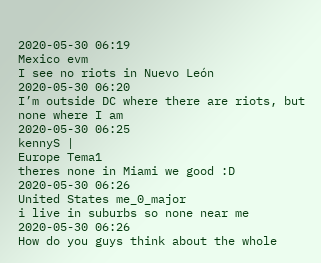2020-05-30 06:19
Mexico evm
I see no riots in Nuevo León
2020-05-30 06:20
I’m outside DC where there are riots, but none where I am
2020-05-30 06:25
kennyS |
Europe Tema1
theres none in Miami we good :D
2020-05-30 06:26
United States me_0_major
i live in suburbs so none near me
2020-05-30 06:26
How do you guys think about the whole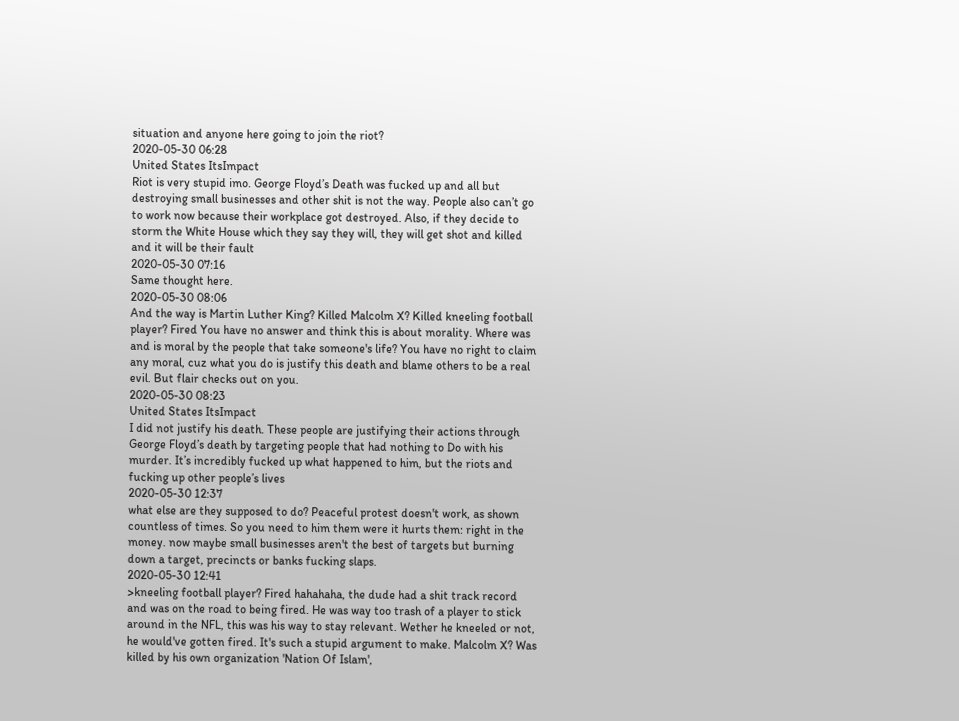situation and anyone here going to join the riot?
2020-05-30 06:28
United States ItsImpact
Riot is very stupid imo. George Floyd’s Death was fucked up and all but destroying small businesses and other shit is not the way. People also can’t go to work now because their workplace got destroyed. Also, if they decide to storm the White House which they say they will, they will get shot and killed and it will be their fault
2020-05-30 07:16
Same thought here.
2020-05-30 08:06
And the way is Martin Luther King? Killed Malcolm X? Killed kneeling football player? Fired You have no answer and think this is about morality. Where was and is moral by the people that take someone's life? You have no right to claim any moral, cuz what you do is justify this death and blame others to be a real evil. But flair checks out on you.
2020-05-30 08:23
United States ItsImpact
I did not justify his death. These people are justifying their actions through George Floyd’s death by targeting people that had nothing to Do with his murder. It’s incredibly fucked up what happened to him, but the riots and fucking up other people’s lives
2020-05-30 12:37
what else are they supposed to do? Peaceful protest doesn't work, as shown countless of times. So you need to him them were it hurts them: right in the money. now maybe small businesses aren't the best of targets but burning down a target, precincts or banks fucking slaps.
2020-05-30 12:41
>kneeling football player? Fired hahahaha, the dude had a shit track record and was on the road to being fired. He was way too trash of a player to stick around in the NFL, this was his way to stay relevant. Wether he kneeled or not, he would've gotten fired. It's such a stupid argument to make. Malcolm X? Was killed by his own organization 'Nation Of Islam',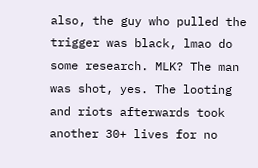also, the guy who pulled the trigger was black, lmao do some research. MLK? The man was shot, yes. The looting and riots afterwards took another 30+ lives for no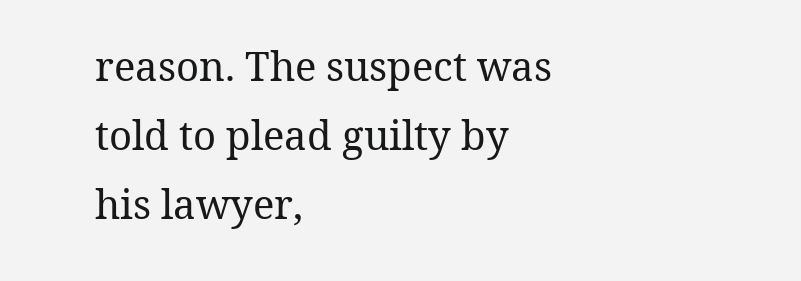reason. The suspect was told to plead guilty by his lawyer,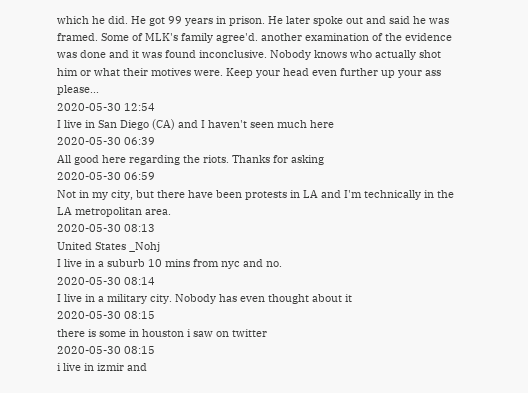which he did. He got 99 years in prison. He later spoke out and said he was framed. Some of MLK's family agree'd. another examination of the evidence was done and it was found inconclusive. Nobody knows who actually shot him or what their motives were. Keep your head even further up your ass please...
2020-05-30 12:54
I live in San Diego (CA) and I haven't seen much here
2020-05-30 06:39
All good here regarding the riots. Thanks for asking
2020-05-30 06:59
Not in my city, but there have been protests in LA and I'm technically in the LA metropolitan area.
2020-05-30 08:13
United States _Nohj
I live in a suburb 10 mins from nyc and no.
2020-05-30 08:14
I live in a military city. Nobody has even thought about it
2020-05-30 08:15
there is some in houston i saw on twitter
2020-05-30 08:15
i live in izmir and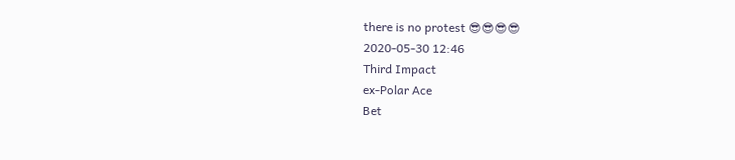there is no protest 😎😎😎😎
2020-05-30 12:46
Third Impact
ex-Polar Ace
Bet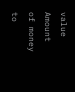value
Amount of money to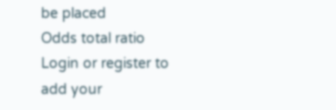be placed
Odds total ratio
Login or register to add your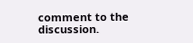comment to the discussion.